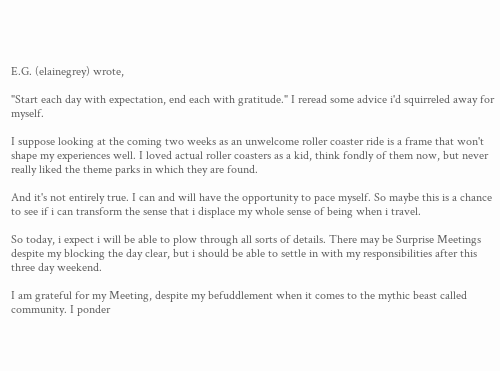E.G. (elainegrey) wrote,

"Start each day with expectation, end each with gratitude." I reread some advice i'd squirreled away for myself.

I suppose looking at the coming two weeks as an unwelcome roller coaster ride is a frame that won't shape my experiences well. I loved actual roller coasters as a kid, think fondly of them now, but never really liked the theme parks in which they are found.

And it's not entirely true. I can and will have the opportunity to pace myself. So maybe this is a chance to see if i can transform the sense that i displace my whole sense of being when i travel.

So today, i expect i will be able to plow through all sorts of details. There may be Surprise Meetings despite my blocking the day clear, but i should be able to settle in with my responsibilities after this three day weekend.

I am grateful for my Meeting, despite my befuddlement when it comes to the mythic beast called community. I ponder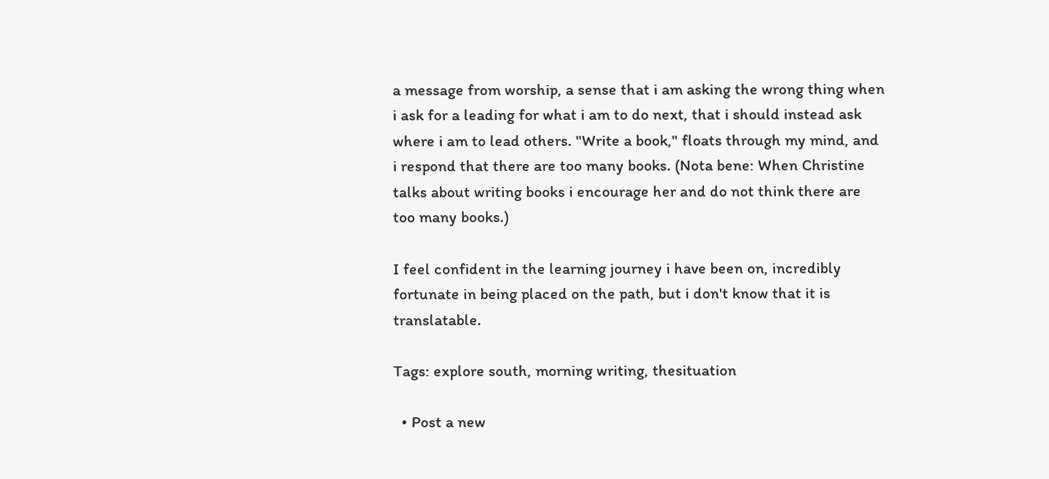a message from worship, a sense that i am asking the wrong thing when i ask for a leading for what i am to do next, that i should instead ask where i am to lead others. "Write a book," floats through my mind, and i respond that there are too many books. (Nota bene: When Christine talks about writing books i encourage her and do not think there are too many books.)

I feel confident in the learning journey i have been on, incredibly fortunate in being placed on the path, but i don't know that it is translatable.

Tags: explore south, morning writing, thesituation

  • Post a new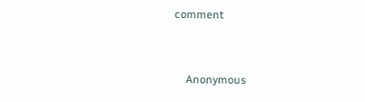comment


    Anonymous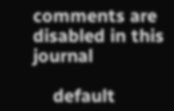comments are disabled in this journal

    default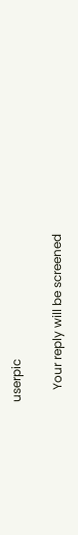userpic

    Your reply will be screened